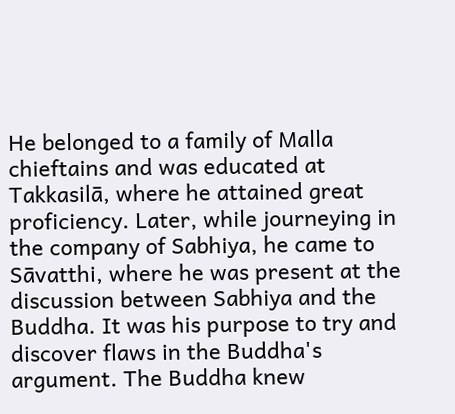He belonged to a family of Malla chieftains and was educated at Takkasilā, where he attained great proficiency. Later, while journeying in the company of Sabhiya, he came to Sāvatthi, where he was present at the discussion between Sabhiya and the Buddha. It was his purpose to try and discover flaws in the Buddha's argument. The Buddha knew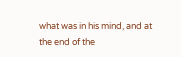what was in his mind, and at the end of the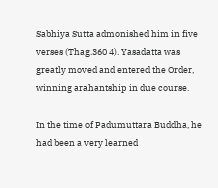Sabhiya Sutta admonished him in five verses (Thag.360 4). Yasadatta was greatly moved and entered the Order, winning arahantship in due course.

In the time of Padumuttara Buddha, he had been a very learned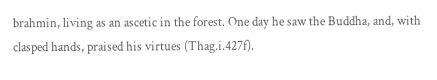brahmin, living as an ascetic in the forest. One day he saw the Buddha, and, with clasped hands, praised his virtues (Thag.i.427f).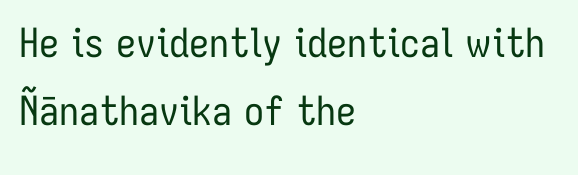He is evidently identical with Ñānathavika of the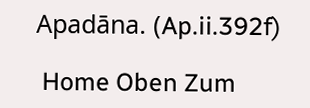Apadāna. (Ap.ii.392f)

 Home Oben Zum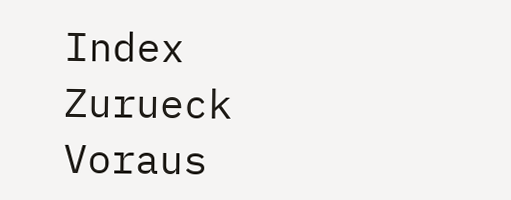Index Zurueck Voraus